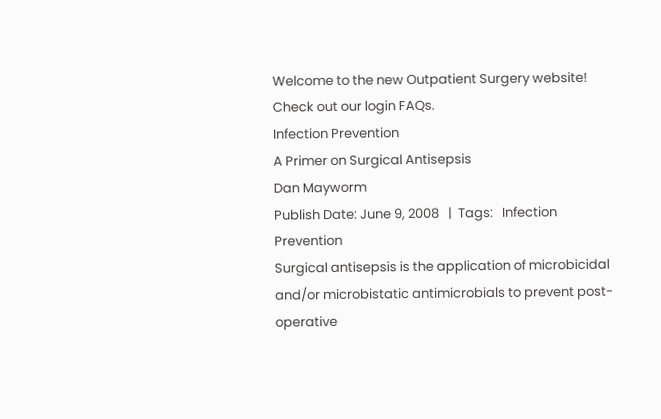Welcome to the new Outpatient Surgery website! Check out our login FAQs.
Infection Prevention
A Primer on Surgical Antisepsis
Dan Mayworm
Publish Date: June 9, 2008   |  Tags:   Infection Prevention
Surgical antisepsis is the application of microbicidal and/or microbistatic antimicrobials to prevent post-operative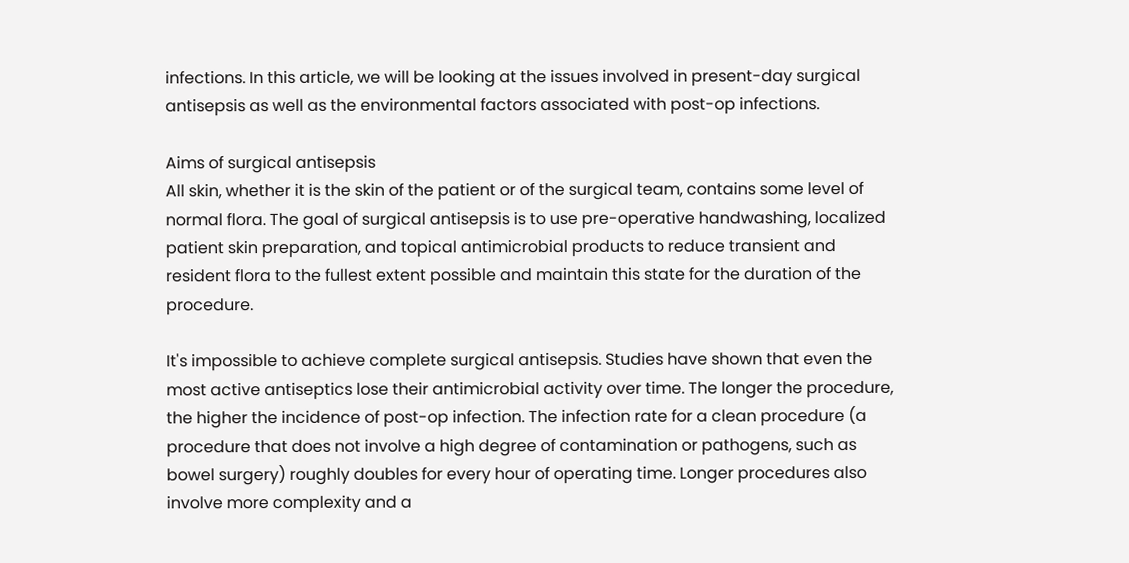infections. In this article, we will be looking at the issues involved in present-day surgical antisepsis as well as the environmental factors associated with post-op infections.

Aims of surgical antisepsis
All skin, whether it is the skin of the patient or of the surgical team, contains some level of normal flora. The goal of surgical antisepsis is to use pre-operative handwashing, localized patient skin preparation, and topical antimicrobial products to reduce transient and resident flora to the fullest extent possible and maintain this state for the duration of the procedure.

It's impossible to achieve complete surgical antisepsis. Studies have shown that even the most active antiseptics lose their antimicrobial activity over time. The longer the procedure, the higher the incidence of post-op infection. The infection rate for a clean procedure (a procedure that does not involve a high degree of contamination or pathogens, such as bowel surgery) roughly doubles for every hour of operating time. Longer procedures also involve more complexity and a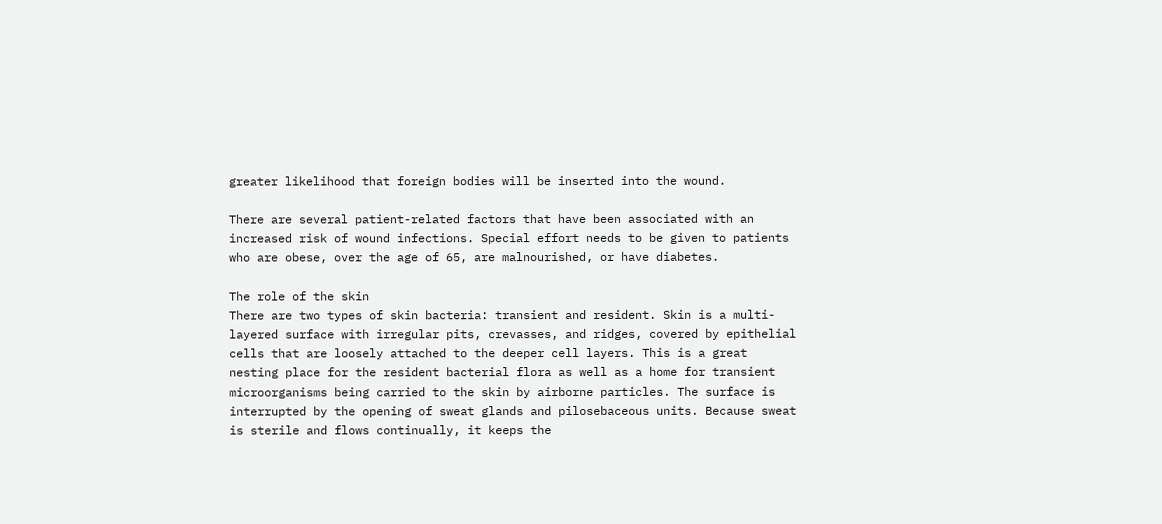greater likelihood that foreign bodies will be inserted into the wound.

There are several patient-related factors that have been associated with an increased risk of wound infections. Special effort needs to be given to patients who are obese, over the age of 65, are malnourished, or have diabetes.

The role of the skin
There are two types of skin bacteria: transient and resident. Skin is a multi-layered surface with irregular pits, crevasses, and ridges, covered by epithelial cells that are loosely attached to the deeper cell layers. This is a great nesting place for the resident bacterial flora as well as a home for transient microorganisms being carried to the skin by airborne particles. The surface is interrupted by the opening of sweat glands and pilosebaceous units. Because sweat is sterile and flows continually, it keeps the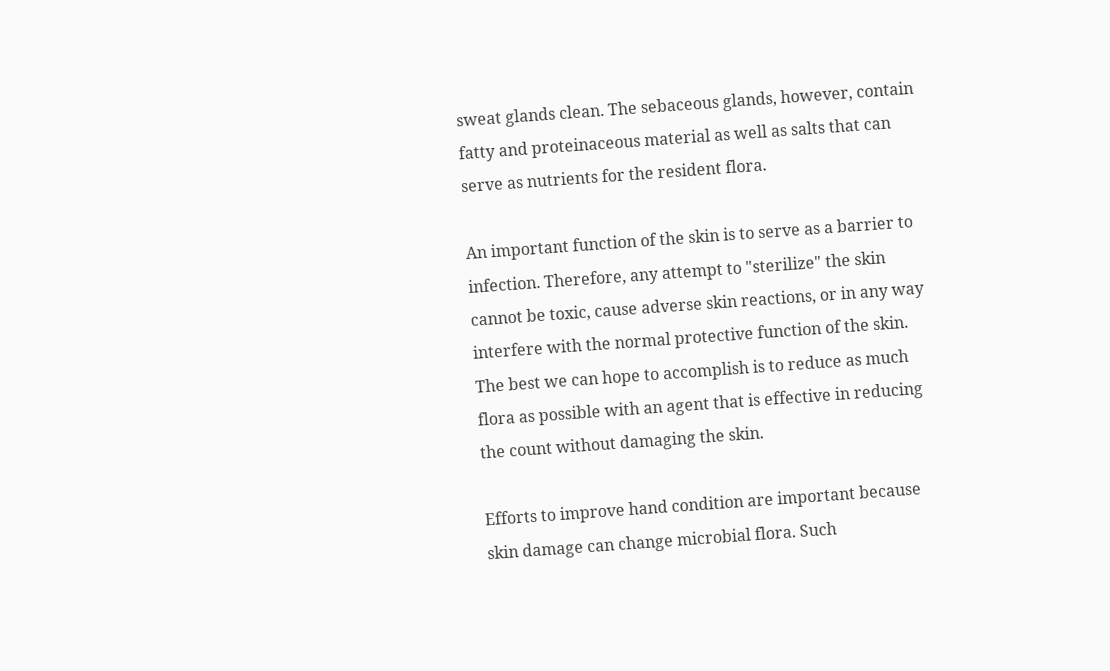sweat glands clean. The sebaceous glands, however, contain fatty and proteinaceous material as well as salts that can serve as nutrients for the resident flora.

An important function of the skin is to serve as a barrier to infection. Therefore, any attempt to "sterilize" the skin cannot be toxic, cause adverse skin reactions, or in any way interfere with the normal protective function of the skin. The best we can hope to accomplish is to reduce as much flora as possible with an agent that is effective in reducing the count without damaging the skin.

Efforts to improve hand condition are important because skin damage can change microbial flora. Such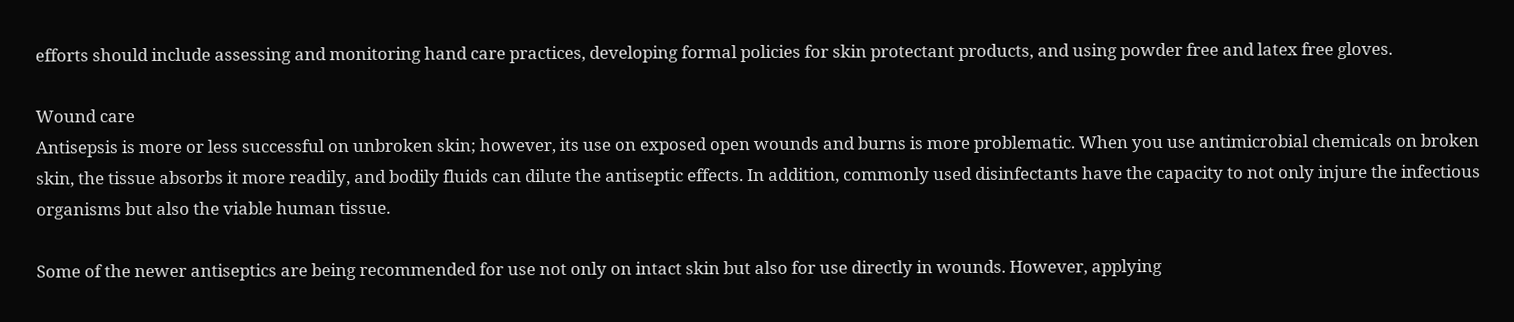efforts should include assessing and monitoring hand care practices, developing formal policies for skin protectant products, and using powder free and latex free gloves.

Wound care
Antisepsis is more or less successful on unbroken skin; however, its use on exposed open wounds and burns is more problematic. When you use antimicrobial chemicals on broken skin, the tissue absorbs it more readily, and bodily fluids can dilute the antiseptic effects. In addition, commonly used disinfectants have the capacity to not only injure the infectious organisms but also the viable human tissue.

Some of the newer antiseptics are being recommended for use not only on intact skin but also for use directly in wounds. However, applying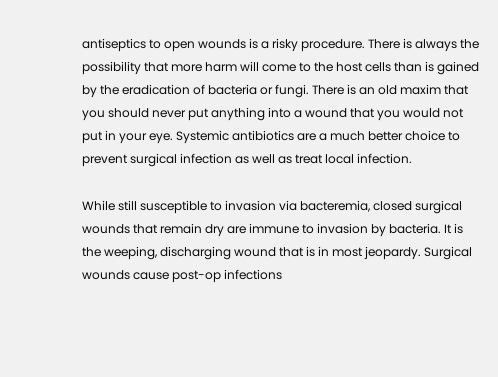antiseptics to open wounds is a risky procedure. There is always the possibility that more harm will come to the host cells than is gained by the eradication of bacteria or fungi. There is an old maxim that you should never put anything into a wound that you would not put in your eye. Systemic antibiotics are a much better choice to prevent surgical infection as well as treat local infection.

While still susceptible to invasion via bacteremia, closed surgical wounds that remain dry are immune to invasion by bacteria. It is the weeping, discharging wound that is in most jeopardy. Surgical wounds cause post-op infections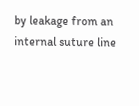by leakage from an internal suture line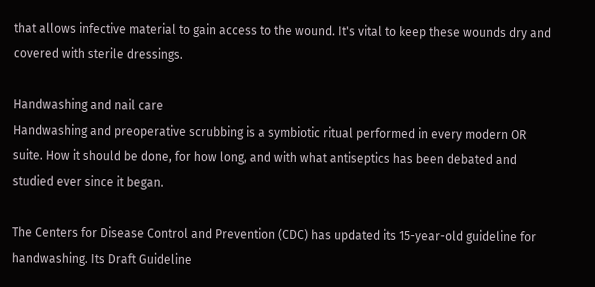that allows infective material to gain access to the wound. It's vital to keep these wounds dry and covered with sterile dressings.

Handwashing and nail care
Handwashing and preoperative scrubbing is a symbiotic ritual performed in every modern OR suite. How it should be done, for how long, and with what antiseptics has been debated and studied ever since it began.

The Centers for Disease Control and Prevention (CDC) has updated its 15-year-old guideline for handwashing. Its Draft Guideline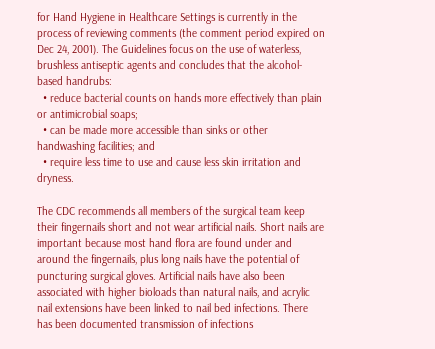for Hand Hygiene in Healthcare Settings is currently in the process of reviewing comments (the comment period expired on Dec 24, 2001). The Guidelines focus on the use of waterless, brushless antiseptic agents and concludes that the alcohol-based handrubs:
  • reduce bacterial counts on hands more effectively than plain or antimicrobial soaps;
  • can be made more accessible than sinks or other handwashing facilities; and
  • require less time to use and cause less skin irritation and dryness.

The CDC recommends all members of the surgical team keep their fingernails short and not wear artificial nails. Short nails are important because most hand flora are found under and around the fingernails, plus long nails have the potential of puncturing surgical gloves. Artificial nails have also been associated with higher bioloads than natural nails, and acrylic nail extensions have been linked to nail bed infections. There has been documented transmission of infections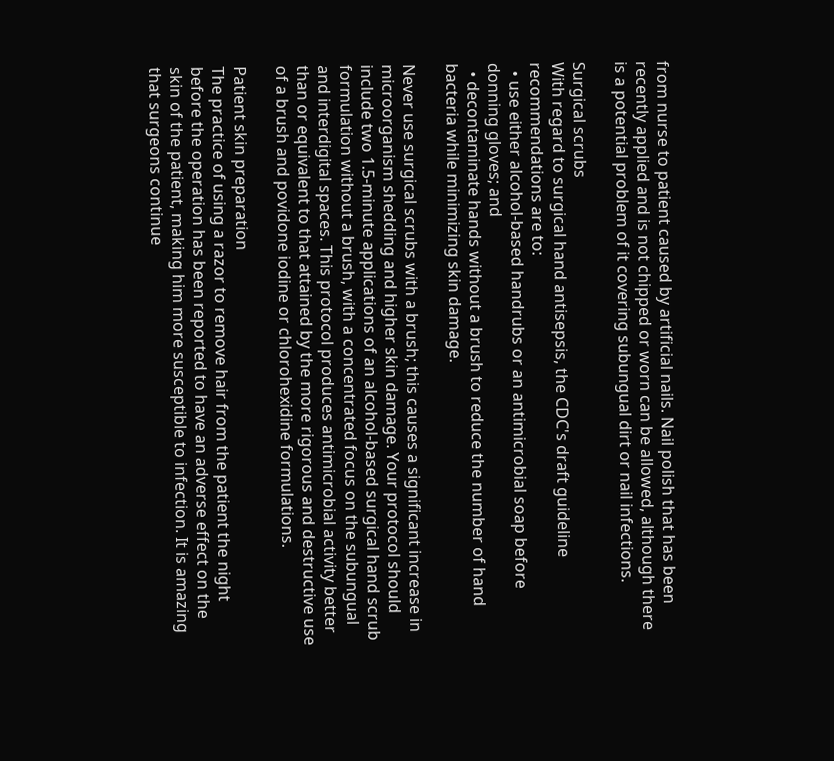from nurse to patient caused by artificial nails. Nail polish that has been recently applied and is not chipped or worn can be allowed, although there is a potential problem of it covering subungual dirt or nail infections.

Surgical scrubs
With regard to surgical hand antisepsis, the CDC's draft guideline recommendations are to:
  • use either alcohol-based handrubs or an antimicrobial soap before donning gloves; and
  • decontaminate hands without a brush to reduce the number of hand bacteria while minimizing skin damage.

Never use surgical scrubs with a brush; this causes a significant increase in microorganism shedding and higher skin damage. Your protocol should include two 1.5-minute applications of an alcohol-based surgical hand scrub formulation without a brush, with a concentrated focus on the subungual and interdigital spaces. This protocol produces antimicrobial activity better than or equivalent to that attained by the more rigorous and destructive use of a brush and povidone iodine or chlorohexidine formulations.

Patient skin preparation
The practice of using a razor to remove hair from the patient the night before the operation has been reported to have an adverse effect on the skin of the patient, making him more susceptible to infection. It is amazing that surgeons continue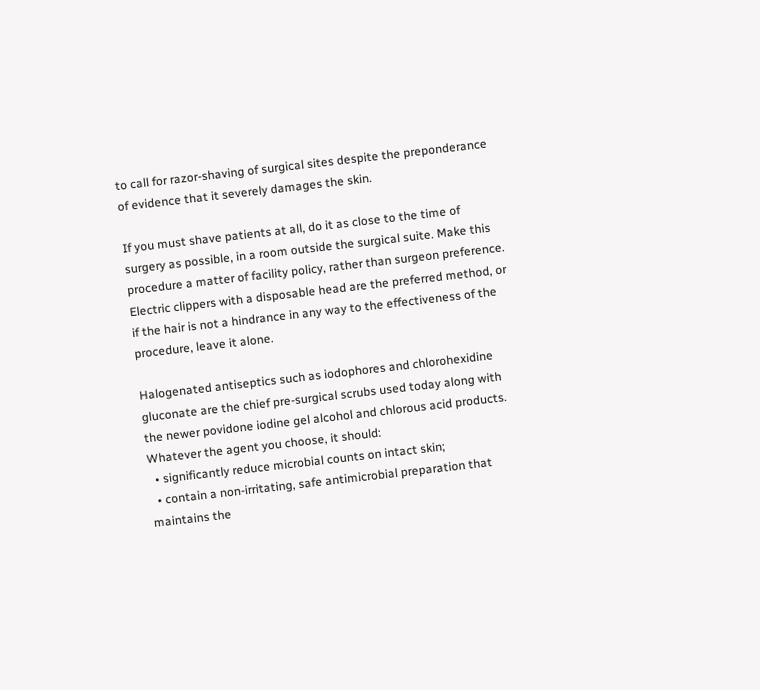to call for razor-shaving of surgical sites despite the preponderance of evidence that it severely damages the skin.

If you must shave patients at all, do it as close to the time of surgery as possible, in a room outside the surgical suite. Make this procedure a matter of facility policy, rather than surgeon preference. Electric clippers with a disposable head are the preferred method, or if the hair is not a hindrance in any way to the effectiveness of the procedure, leave it alone.

Halogenated antiseptics such as iodophores and chlorohexidine gluconate are the chief pre-surgical scrubs used today along with the newer povidone iodine gel alcohol and chlorous acid products. Whatever the agent you choose, it should:
  • significantly reduce microbial counts on intact skin;
  • contain a non-irritating, safe antimicrobial preparation that maintains the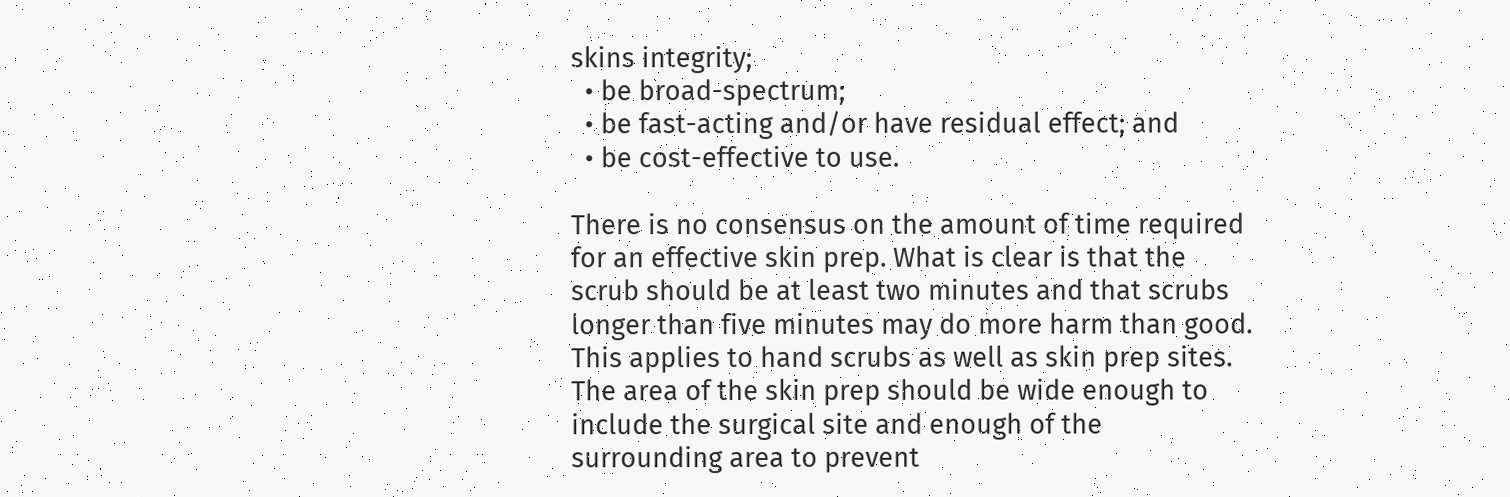skins integrity;
  • be broad-spectrum;
  • be fast-acting and/or have residual effect; and
  • be cost-effective to use.

There is no consensus on the amount of time required for an effective skin prep. What is clear is that the scrub should be at least two minutes and that scrubs longer than five minutes may do more harm than good. This applies to hand scrubs as well as skin prep sites. The area of the skin prep should be wide enough to include the surgical site and enough of the surrounding area to prevent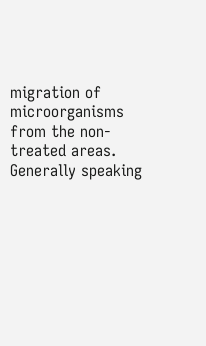migration of microorganisms from the non-treated areas. Generally speaking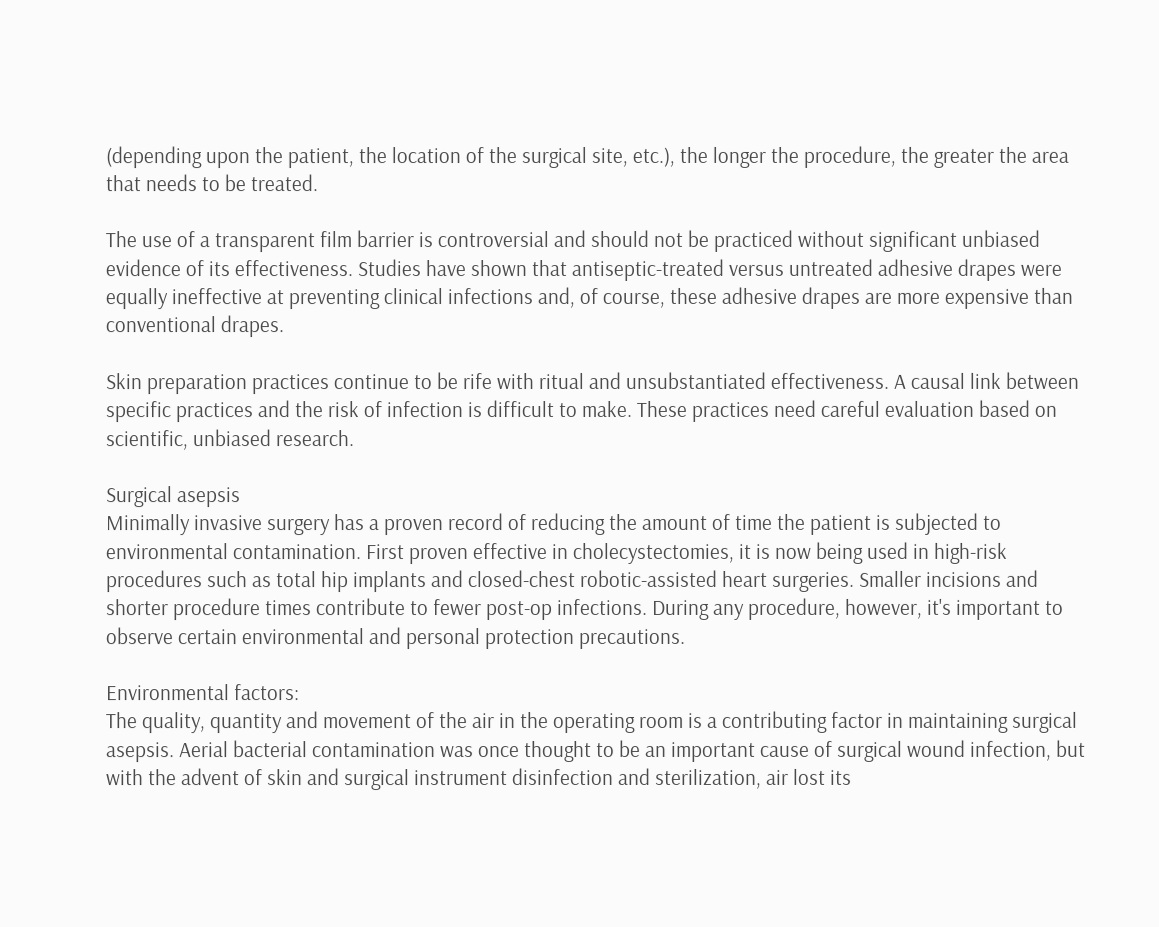(depending upon the patient, the location of the surgical site, etc.), the longer the procedure, the greater the area that needs to be treated.

The use of a transparent film barrier is controversial and should not be practiced without significant unbiased evidence of its effectiveness. Studies have shown that antiseptic-treated versus untreated adhesive drapes were equally ineffective at preventing clinical infections and, of course, these adhesive drapes are more expensive than conventional drapes.

Skin preparation practices continue to be rife with ritual and unsubstantiated effectiveness. A causal link between specific practices and the risk of infection is difficult to make. These practices need careful evaluation based on scientific, unbiased research.

Surgical asepsis
Minimally invasive surgery has a proven record of reducing the amount of time the patient is subjected to environmental contamination. First proven effective in cholecystectomies, it is now being used in high-risk procedures such as total hip implants and closed-chest robotic-assisted heart surgeries. Smaller incisions and shorter procedure times contribute to fewer post-op infections. During any procedure, however, it's important to observe certain environmental and personal protection precautions.

Environmental factors:
The quality, quantity and movement of the air in the operating room is a contributing factor in maintaining surgical asepsis. Aerial bacterial contamination was once thought to be an important cause of surgical wound infection, but with the advent of skin and surgical instrument disinfection and sterilization, air lost its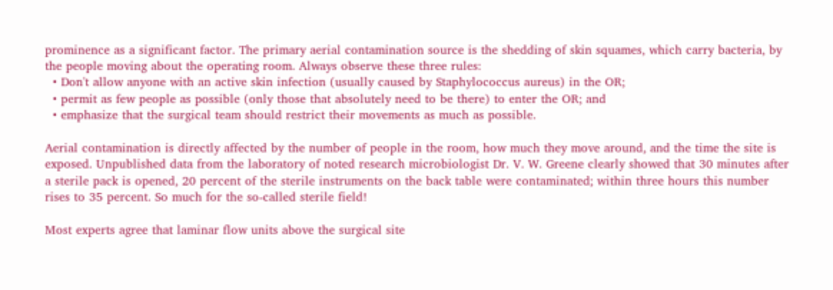prominence as a significant factor. The primary aerial contamination source is the shedding of skin squames, which carry bacteria, by the people moving about the operating room. Always observe these three rules:
  • Don't allow anyone with an active skin infection (usually caused by Staphylococcus aureus) in the OR;
  • permit as few people as possible (only those that absolutely need to be there) to enter the OR; and
  • emphasize that the surgical team should restrict their movements as much as possible.

Aerial contamination is directly affected by the number of people in the room, how much they move around, and the time the site is exposed. Unpublished data from the laboratory of noted research microbiologist Dr. V. W. Greene clearly showed that 30 minutes after a sterile pack is opened, 20 percent of the sterile instruments on the back table were contaminated; within three hours this number rises to 35 percent. So much for the so-called sterile field!

Most experts agree that laminar flow units above the surgical site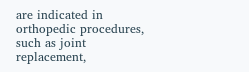are indicated in orthopedic procedures, such as joint replacement,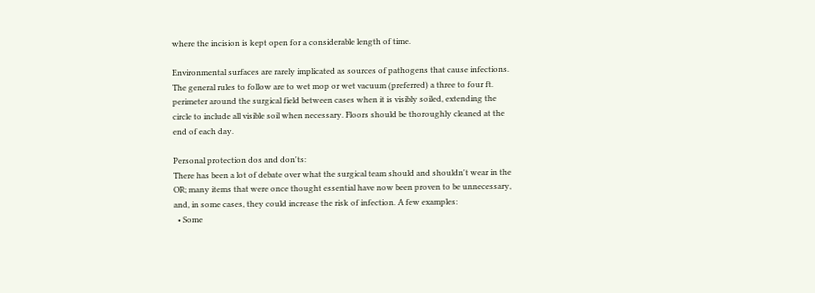where the incision is kept open for a considerable length of time.

Environmental surfaces are rarely implicated as sources of pathogens that cause infections. The general rules to follow are to wet mop or wet vacuum (preferred) a three to four ft. perimeter around the surgical field between cases when it is visibly soiled, extending the circle to include all visible soil when necessary. Floors should be thoroughly cleaned at the end of each day.

Personal protection dos and don'ts:
There has been a lot of debate over what the surgical team should and shouldn't wear in the OR; many items that were once thought essential have now been proven to be unnecessary, and, in some cases, they could increase the risk of infection. A few examples:
  • Some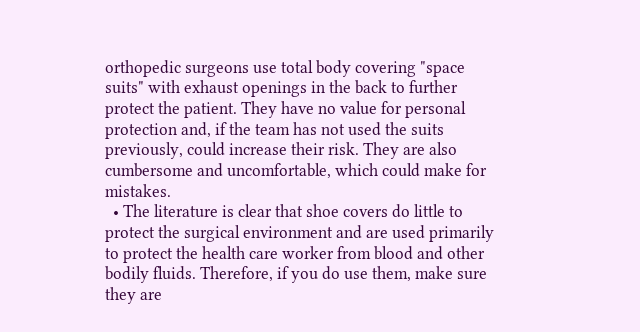orthopedic surgeons use total body covering "space suits" with exhaust openings in the back to further protect the patient. They have no value for personal protection and, if the team has not used the suits previously, could increase their risk. They are also cumbersome and uncomfortable, which could make for mistakes.
  • The literature is clear that shoe covers do little to protect the surgical environment and are used primarily to protect the health care worker from blood and other bodily fluids. Therefore, if you do use them, make sure they are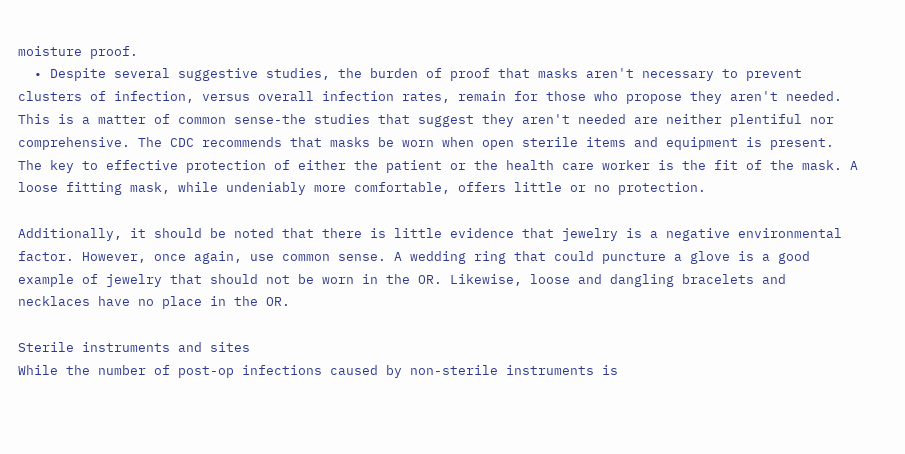moisture proof.
  • Despite several suggestive studies, the burden of proof that masks aren't necessary to prevent clusters of infection, versus overall infection rates, remain for those who propose they aren't needed. This is a matter of common sense-the studies that suggest they aren't needed are neither plentiful nor comprehensive. The CDC recommends that masks be worn when open sterile items and equipment is present. The key to effective protection of either the patient or the health care worker is the fit of the mask. A loose fitting mask, while undeniably more comfortable, offers little or no protection.

Additionally, it should be noted that there is little evidence that jewelry is a negative environmental factor. However, once again, use common sense. A wedding ring that could puncture a glove is a good example of jewelry that should not be worn in the OR. Likewise, loose and dangling bracelets and necklaces have no place in the OR.

Sterile instruments and sites
While the number of post-op infections caused by non-sterile instruments is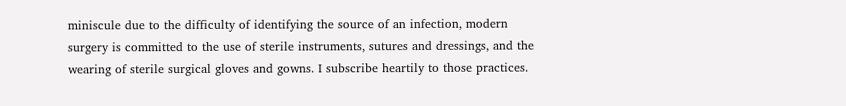miniscule due to the difficulty of identifying the source of an infection, modern surgery is committed to the use of sterile instruments, sutures and dressings, and the wearing of sterile surgical gloves and gowns. I subscribe heartily to those practices.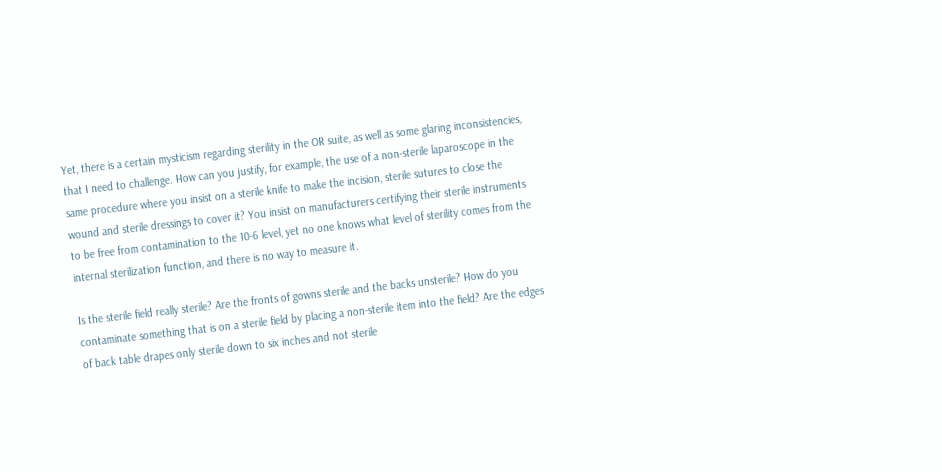Yet, there is a certain mysticism regarding sterility in the OR suite, as well as some glaring inconsistencies, that I need to challenge. How can you justify, for example, the use of a non-sterile laparoscope in the same procedure where you insist on a sterile knife to make the incision, sterile sutures to close the wound and sterile dressings to cover it? You insist on manufacturers certifying their sterile instruments to be free from contamination to the 10-6 level, yet no one knows what level of sterility comes from the internal sterilization function, and there is no way to measure it.

Is the sterile field really sterile? Are the fronts of gowns sterile and the backs unsterile? How do you contaminate something that is on a sterile field by placing a non-sterile item into the field? Are the edges of back table drapes only sterile down to six inches and not sterile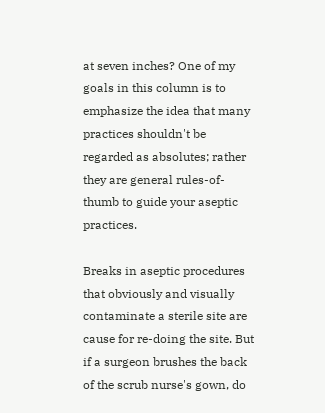at seven inches? One of my goals in this column is to emphasize the idea that many practices shouldn't be regarded as absolutes; rather they are general rules-of-thumb to guide your aseptic practices.

Breaks in aseptic procedures that obviously and visually contaminate a sterile site are cause for re-doing the site. But if a surgeon brushes the back of the scrub nurse's gown, do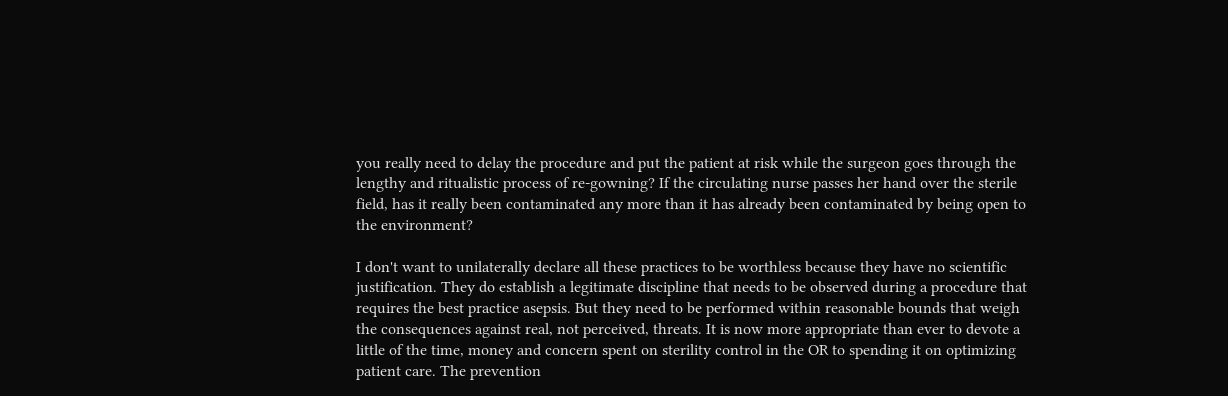you really need to delay the procedure and put the patient at risk while the surgeon goes through the lengthy and ritualistic process of re-gowning? If the circulating nurse passes her hand over the sterile field, has it really been contaminated any more than it has already been contaminated by being open to the environment?

I don't want to unilaterally declare all these practices to be worthless because they have no scientific justification. They do establish a legitimate discipline that needs to be observed during a procedure that requires the best practice asepsis. But they need to be performed within reasonable bounds that weigh the consequences against real, not perceived, threats. It is now more appropriate than ever to devote a little of the time, money and concern spent on sterility control in the OR to spending it on optimizing patient care. The prevention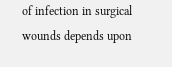of infection in surgical wounds depends upon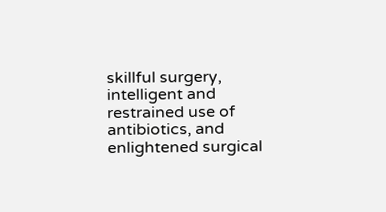skillful surgery, intelligent and restrained use of antibiotics, and enlightened surgical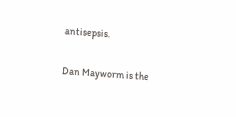antisepsis.

Dan Mayworm is the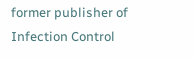former publisher of Infection Control